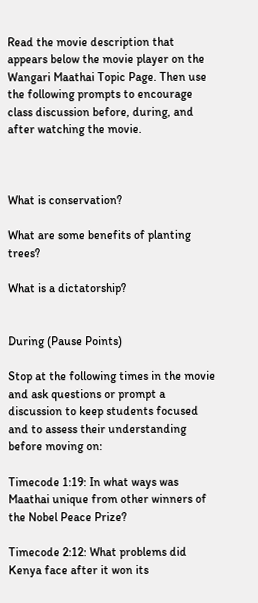Read the movie description that appears below the movie player on the Wangari Maathai Topic Page. Then use the following prompts to encourage class discussion before, during, and after watching the movie.



What is conservation?

What are some benefits of planting trees?

What is a dictatorship?


During (Pause Points)

Stop at the following times in the movie and ask questions or prompt a discussion to keep students focused and to assess their understanding before moving on:

Timecode 1:19: In what ways was Maathai unique from other winners of the Nobel Peace Prize?

Timecode 2:12: What problems did Kenya face after it won its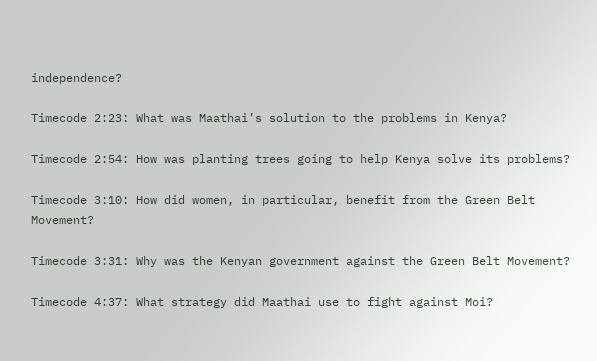independence?

Timecode 2:23: What was Maathai’s solution to the problems in Kenya?

Timecode 2:54: How was planting trees going to help Kenya solve its problems?

Timecode 3:10: How did women, in particular, benefit from the Green Belt Movement?

Timecode 3:31: Why was the Kenyan government against the Green Belt Movement?

Timecode 4:37: What strategy did Maathai use to fight against Moi?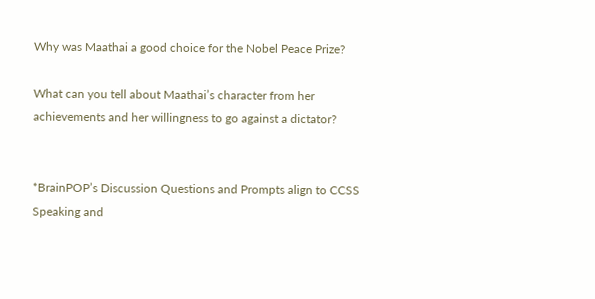Why was Maathai a good choice for the Nobel Peace Prize?

What can you tell about Maathai’s character from her achievements and her willingness to go against a dictator?


*BrainPOP’s Discussion Questions and Prompts align to CCSS Speaking and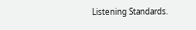Listening Standards.